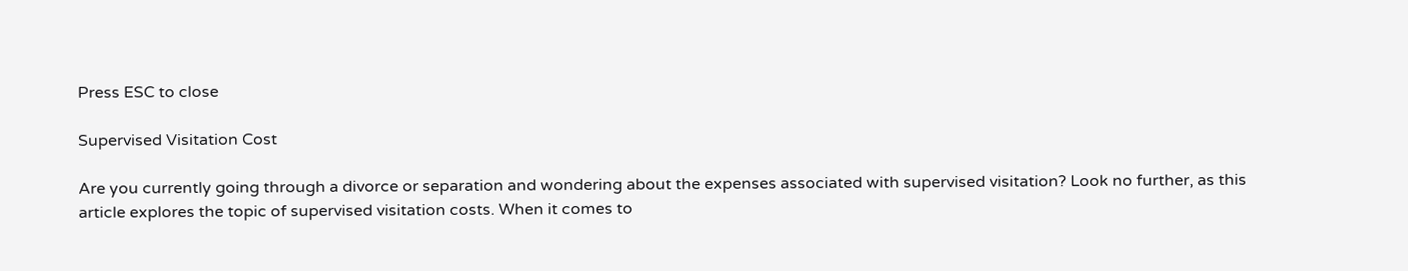Press ESC to close

Supervised Visitation Cost

Are you currently going through a divorce or separation and wondering about the expenses associated with supervised visitation? Look no further, as this article explores the topic of supervised visitation costs. When it comes to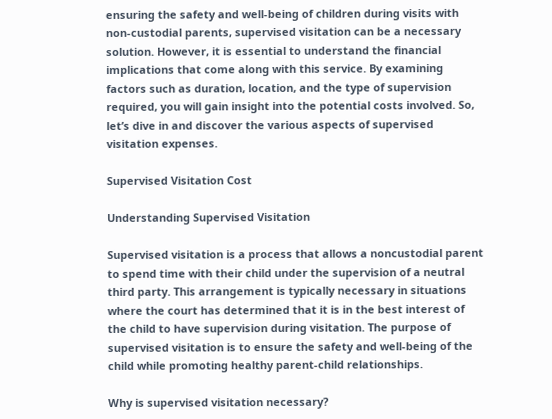ensuring the safety and well-being of children during visits with non-custodial parents, supervised visitation can be a necessary solution. However, it is essential to understand the financial implications that come along with this service. By examining factors such as duration, location, and the type of supervision required, you will gain insight into the potential costs involved. So, let’s dive in and discover the various aspects of supervised visitation expenses.

Supervised Visitation Cost

Understanding Supervised Visitation

Supervised visitation is a process that allows a noncustodial parent to spend time with their child under the supervision of a neutral third party. This arrangement is typically necessary in situations where the court has determined that it is in the best interest of the child to have supervision during visitation. The purpose of supervised visitation is to ensure the safety and well-being of the child while promoting healthy parent-child relationships.

Why is supervised visitation necessary?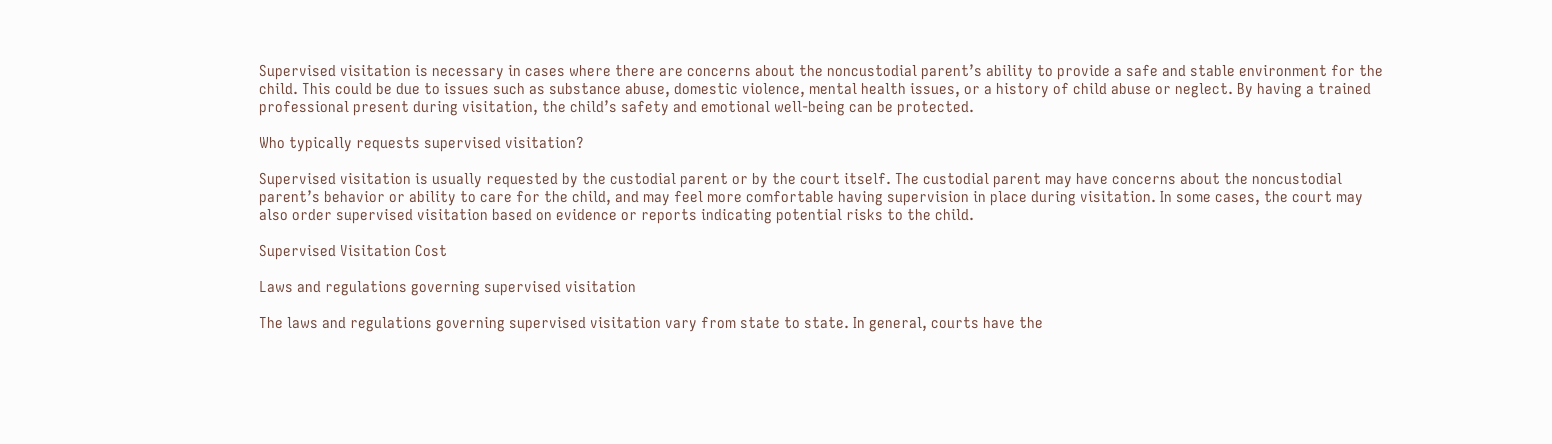Supervised visitation is necessary in cases where there are concerns about the noncustodial parent’s ability to provide a safe and stable environment for the child. This could be due to issues such as substance abuse, domestic violence, mental health issues, or a history of child abuse or neglect. By having a trained professional present during visitation, the child’s safety and emotional well-being can be protected.

Who typically requests supervised visitation?

Supervised visitation is usually requested by the custodial parent or by the court itself. The custodial parent may have concerns about the noncustodial parent’s behavior or ability to care for the child, and may feel more comfortable having supervision in place during visitation. In some cases, the court may also order supervised visitation based on evidence or reports indicating potential risks to the child.

Supervised Visitation Cost

Laws and regulations governing supervised visitation

The laws and regulations governing supervised visitation vary from state to state. In general, courts have the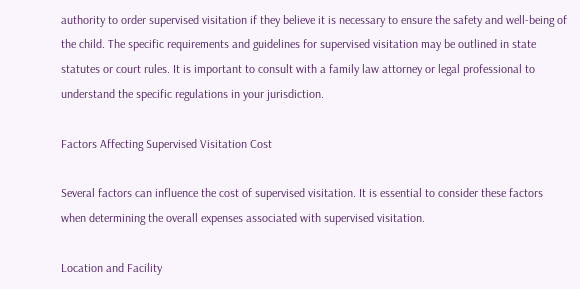authority to order supervised visitation if they believe it is necessary to ensure the safety and well-being of the child. The specific requirements and guidelines for supervised visitation may be outlined in state statutes or court rules. It is important to consult with a family law attorney or legal professional to understand the specific regulations in your jurisdiction.

Factors Affecting Supervised Visitation Cost

Several factors can influence the cost of supervised visitation. It is essential to consider these factors when determining the overall expenses associated with supervised visitation.

Location and Facility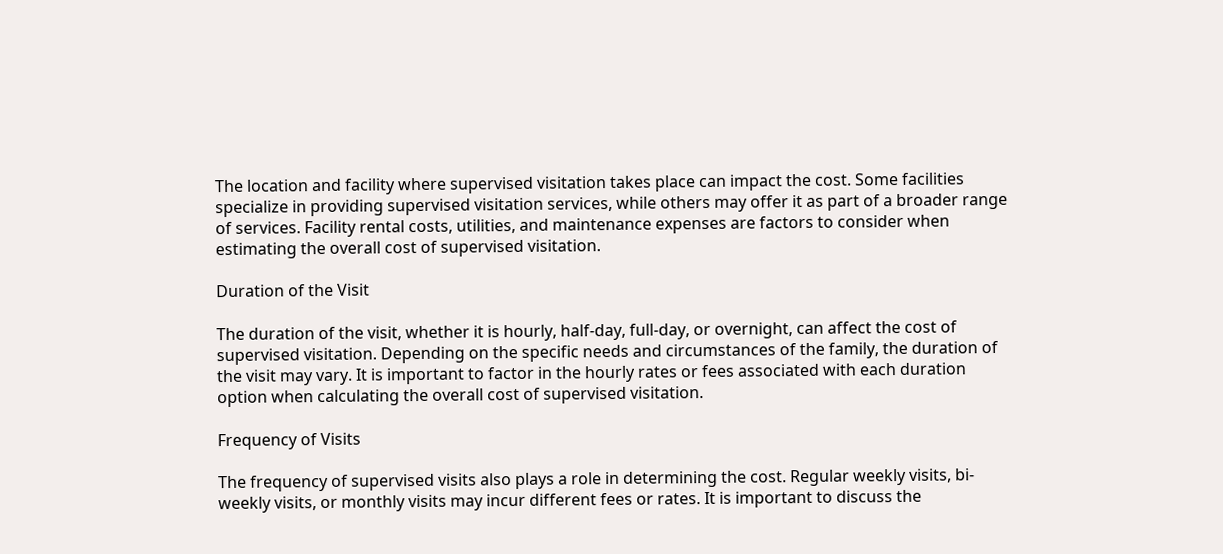The location and facility where supervised visitation takes place can impact the cost. Some facilities specialize in providing supervised visitation services, while others may offer it as part of a broader range of services. Facility rental costs, utilities, and maintenance expenses are factors to consider when estimating the overall cost of supervised visitation.

Duration of the Visit

The duration of the visit, whether it is hourly, half-day, full-day, or overnight, can affect the cost of supervised visitation. Depending on the specific needs and circumstances of the family, the duration of the visit may vary. It is important to factor in the hourly rates or fees associated with each duration option when calculating the overall cost of supervised visitation.

Frequency of Visits

The frequency of supervised visits also plays a role in determining the cost. Regular weekly visits, bi-weekly visits, or monthly visits may incur different fees or rates. It is important to discuss the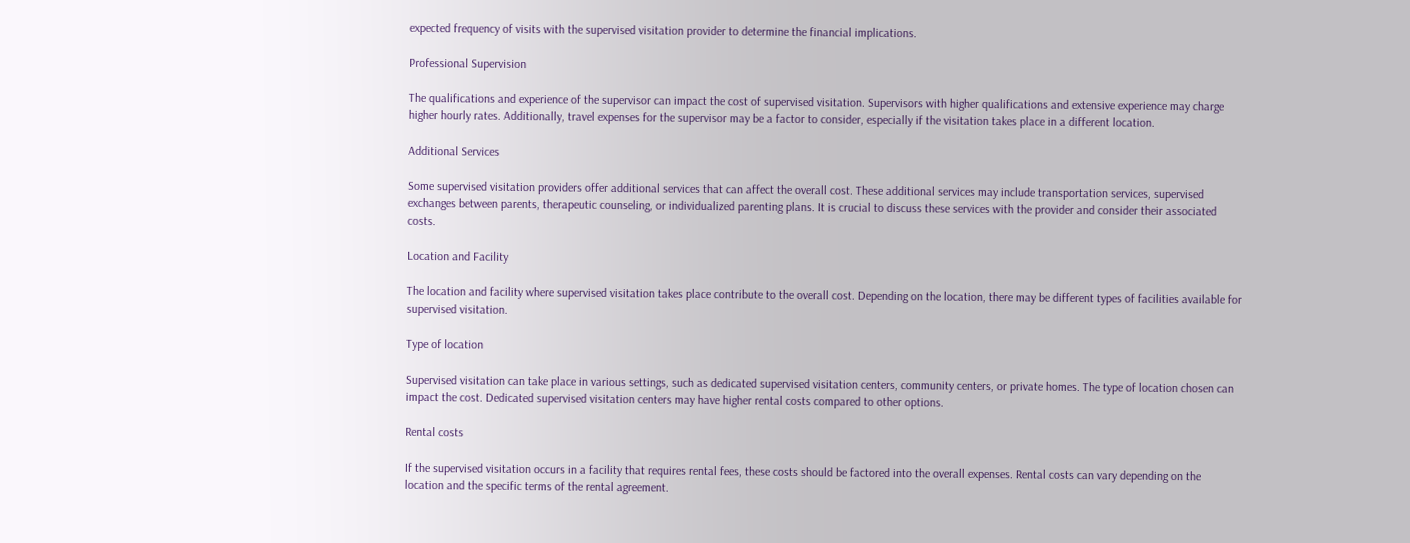expected frequency of visits with the supervised visitation provider to determine the financial implications.

Professional Supervision

The qualifications and experience of the supervisor can impact the cost of supervised visitation. Supervisors with higher qualifications and extensive experience may charge higher hourly rates. Additionally, travel expenses for the supervisor may be a factor to consider, especially if the visitation takes place in a different location.

Additional Services

Some supervised visitation providers offer additional services that can affect the overall cost. These additional services may include transportation services, supervised exchanges between parents, therapeutic counseling, or individualized parenting plans. It is crucial to discuss these services with the provider and consider their associated costs.

Location and Facility

The location and facility where supervised visitation takes place contribute to the overall cost. Depending on the location, there may be different types of facilities available for supervised visitation.

Type of location

Supervised visitation can take place in various settings, such as dedicated supervised visitation centers, community centers, or private homes. The type of location chosen can impact the cost. Dedicated supervised visitation centers may have higher rental costs compared to other options.

Rental costs

If the supervised visitation occurs in a facility that requires rental fees, these costs should be factored into the overall expenses. Rental costs can vary depending on the location and the specific terms of the rental agreement.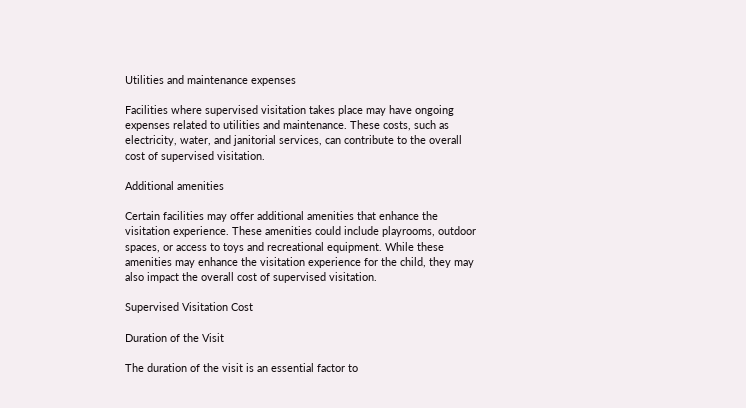Utilities and maintenance expenses

Facilities where supervised visitation takes place may have ongoing expenses related to utilities and maintenance. These costs, such as electricity, water, and janitorial services, can contribute to the overall cost of supervised visitation.

Additional amenities

Certain facilities may offer additional amenities that enhance the visitation experience. These amenities could include playrooms, outdoor spaces, or access to toys and recreational equipment. While these amenities may enhance the visitation experience for the child, they may also impact the overall cost of supervised visitation.

Supervised Visitation Cost

Duration of the Visit

The duration of the visit is an essential factor to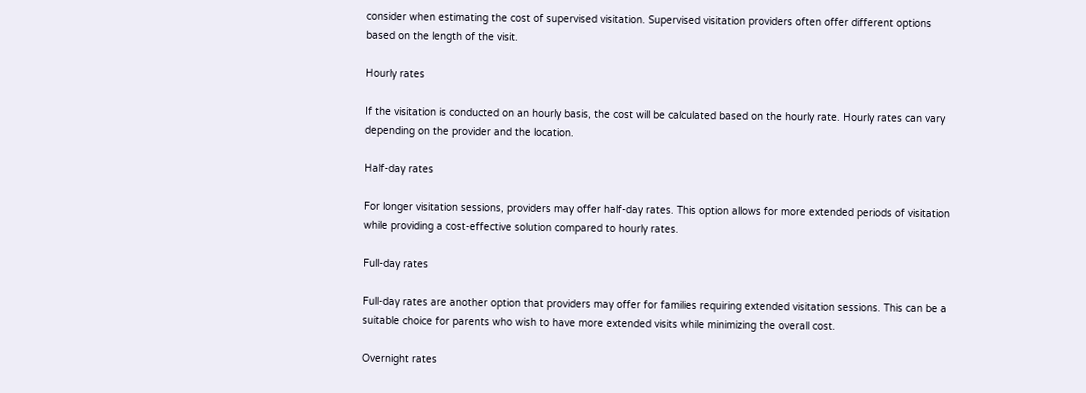consider when estimating the cost of supervised visitation. Supervised visitation providers often offer different options based on the length of the visit.

Hourly rates

If the visitation is conducted on an hourly basis, the cost will be calculated based on the hourly rate. Hourly rates can vary depending on the provider and the location.

Half-day rates

For longer visitation sessions, providers may offer half-day rates. This option allows for more extended periods of visitation while providing a cost-effective solution compared to hourly rates.

Full-day rates

Full-day rates are another option that providers may offer for families requiring extended visitation sessions. This can be a suitable choice for parents who wish to have more extended visits while minimizing the overall cost.

Overnight rates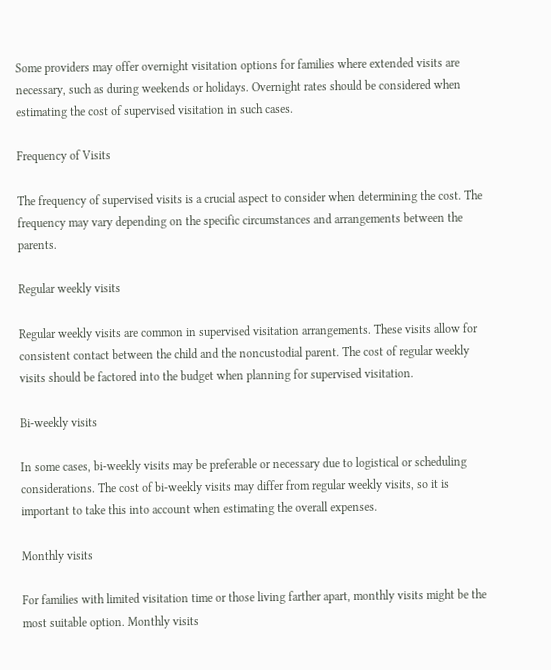Some providers may offer overnight visitation options for families where extended visits are necessary, such as during weekends or holidays. Overnight rates should be considered when estimating the cost of supervised visitation in such cases.

Frequency of Visits

The frequency of supervised visits is a crucial aspect to consider when determining the cost. The frequency may vary depending on the specific circumstances and arrangements between the parents.

Regular weekly visits

Regular weekly visits are common in supervised visitation arrangements. These visits allow for consistent contact between the child and the noncustodial parent. The cost of regular weekly visits should be factored into the budget when planning for supervised visitation.

Bi-weekly visits

In some cases, bi-weekly visits may be preferable or necessary due to logistical or scheduling considerations. The cost of bi-weekly visits may differ from regular weekly visits, so it is important to take this into account when estimating the overall expenses.

Monthly visits

For families with limited visitation time or those living farther apart, monthly visits might be the most suitable option. Monthly visits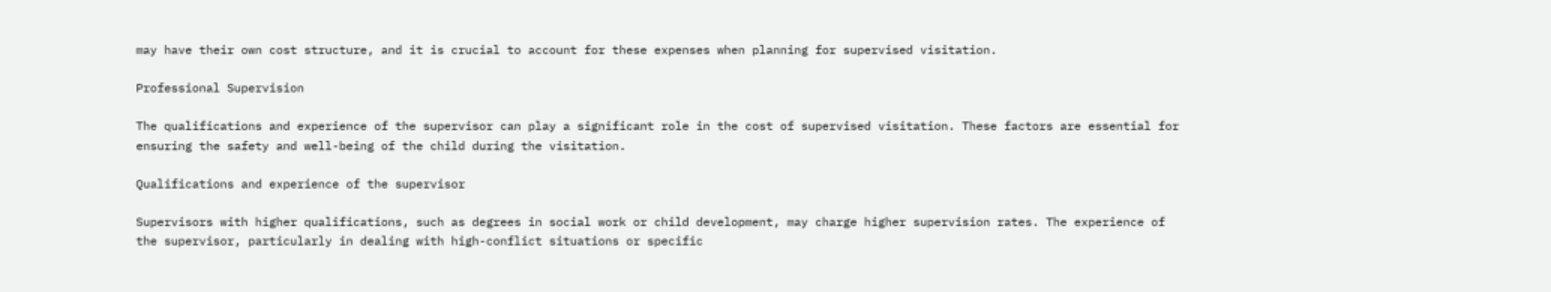may have their own cost structure, and it is crucial to account for these expenses when planning for supervised visitation.

Professional Supervision

The qualifications and experience of the supervisor can play a significant role in the cost of supervised visitation. These factors are essential for ensuring the safety and well-being of the child during the visitation.

Qualifications and experience of the supervisor

Supervisors with higher qualifications, such as degrees in social work or child development, may charge higher supervision rates. The experience of the supervisor, particularly in dealing with high-conflict situations or specific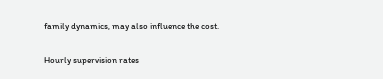family dynamics, may also influence the cost.

Hourly supervision rates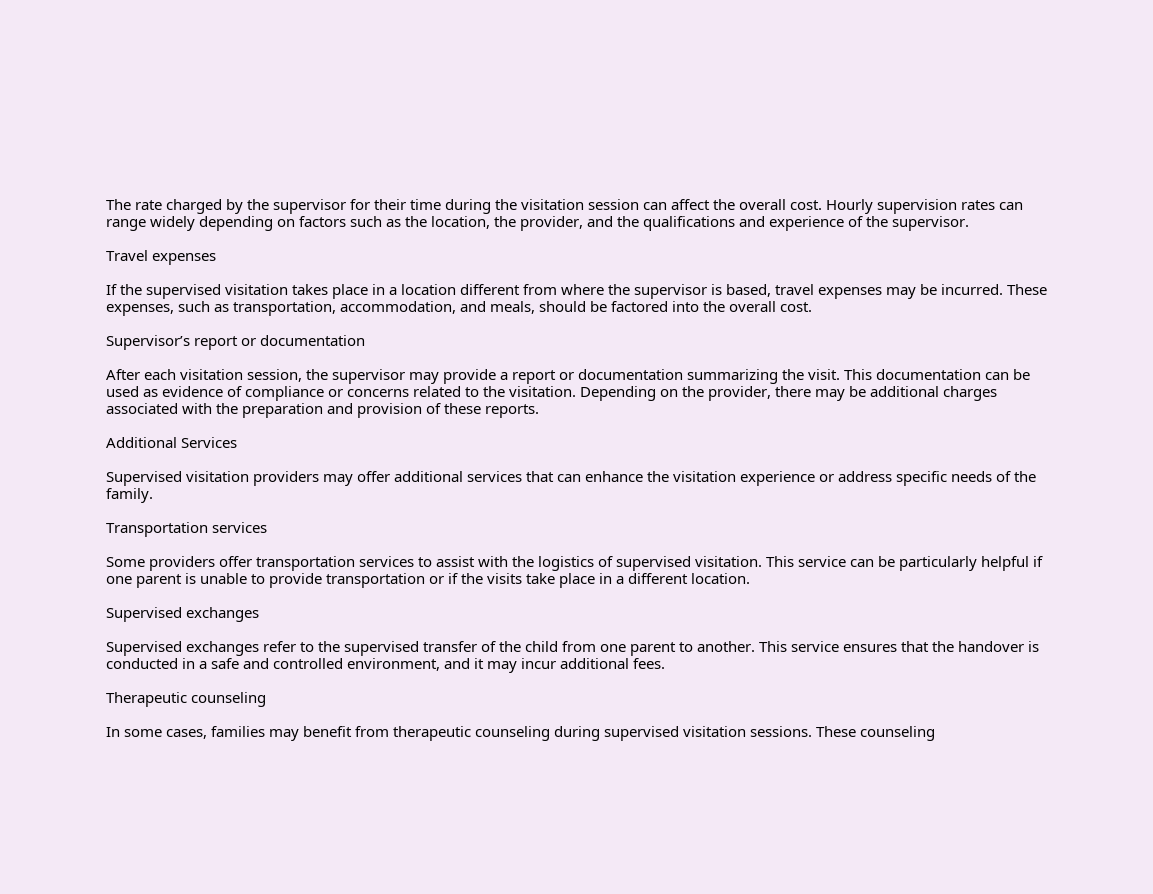The rate charged by the supervisor for their time during the visitation session can affect the overall cost. Hourly supervision rates can range widely depending on factors such as the location, the provider, and the qualifications and experience of the supervisor.

Travel expenses

If the supervised visitation takes place in a location different from where the supervisor is based, travel expenses may be incurred. These expenses, such as transportation, accommodation, and meals, should be factored into the overall cost.

Supervisor’s report or documentation

After each visitation session, the supervisor may provide a report or documentation summarizing the visit. This documentation can be used as evidence of compliance or concerns related to the visitation. Depending on the provider, there may be additional charges associated with the preparation and provision of these reports.

Additional Services

Supervised visitation providers may offer additional services that can enhance the visitation experience or address specific needs of the family.

Transportation services

Some providers offer transportation services to assist with the logistics of supervised visitation. This service can be particularly helpful if one parent is unable to provide transportation or if the visits take place in a different location.

Supervised exchanges

Supervised exchanges refer to the supervised transfer of the child from one parent to another. This service ensures that the handover is conducted in a safe and controlled environment, and it may incur additional fees.

Therapeutic counseling

In some cases, families may benefit from therapeutic counseling during supervised visitation sessions. These counseling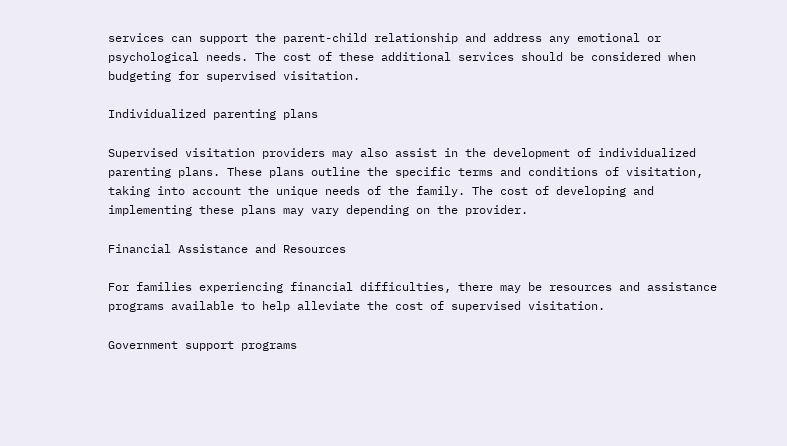services can support the parent-child relationship and address any emotional or psychological needs. The cost of these additional services should be considered when budgeting for supervised visitation.

Individualized parenting plans

Supervised visitation providers may also assist in the development of individualized parenting plans. These plans outline the specific terms and conditions of visitation, taking into account the unique needs of the family. The cost of developing and implementing these plans may vary depending on the provider.

Financial Assistance and Resources

For families experiencing financial difficulties, there may be resources and assistance programs available to help alleviate the cost of supervised visitation.

Government support programs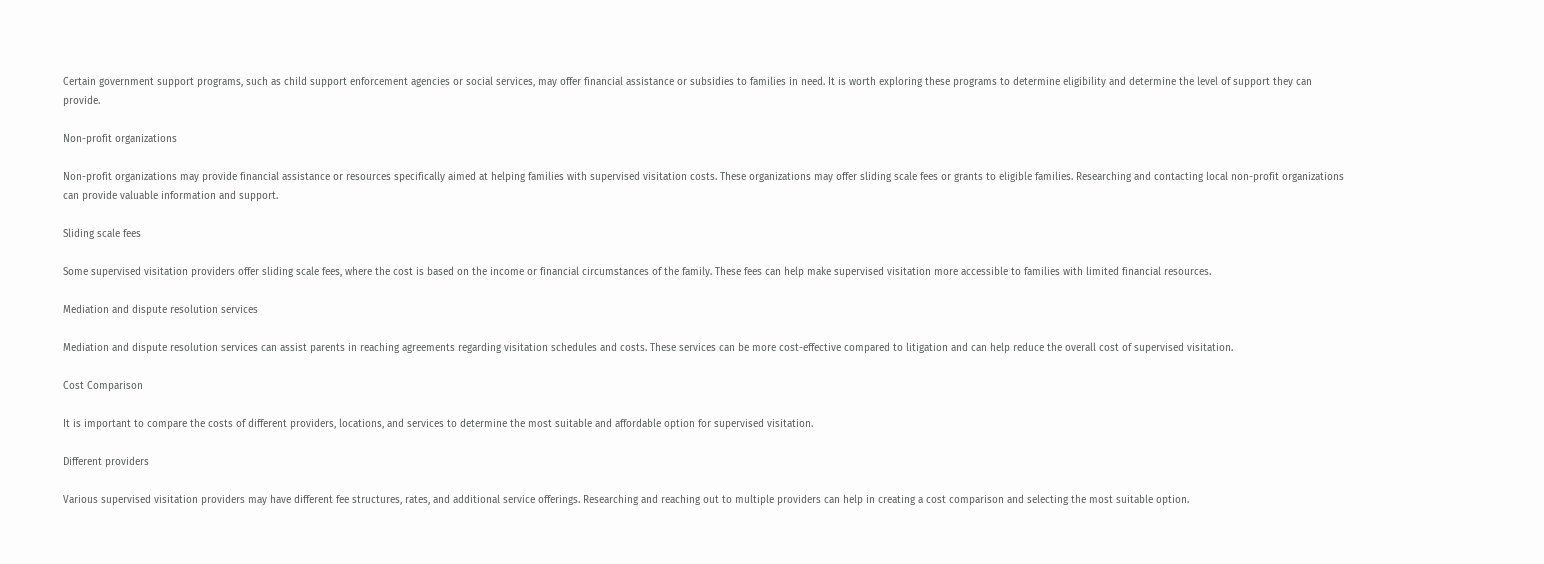Certain government support programs, such as child support enforcement agencies or social services, may offer financial assistance or subsidies to families in need. It is worth exploring these programs to determine eligibility and determine the level of support they can provide.

Non-profit organizations

Non-profit organizations may provide financial assistance or resources specifically aimed at helping families with supervised visitation costs. These organizations may offer sliding scale fees or grants to eligible families. Researching and contacting local non-profit organizations can provide valuable information and support.

Sliding scale fees

Some supervised visitation providers offer sliding scale fees, where the cost is based on the income or financial circumstances of the family. These fees can help make supervised visitation more accessible to families with limited financial resources.

Mediation and dispute resolution services

Mediation and dispute resolution services can assist parents in reaching agreements regarding visitation schedules and costs. These services can be more cost-effective compared to litigation and can help reduce the overall cost of supervised visitation.

Cost Comparison

It is important to compare the costs of different providers, locations, and services to determine the most suitable and affordable option for supervised visitation.

Different providers

Various supervised visitation providers may have different fee structures, rates, and additional service offerings. Researching and reaching out to multiple providers can help in creating a cost comparison and selecting the most suitable option.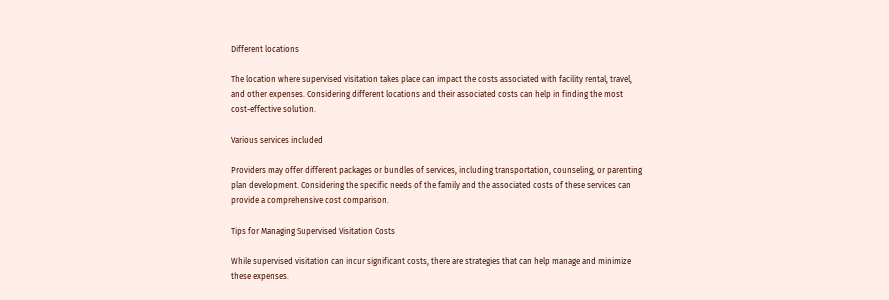Different locations

The location where supervised visitation takes place can impact the costs associated with facility rental, travel, and other expenses. Considering different locations and their associated costs can help in finding the most cost-effective solution.

Various services included

Providers may offer different packages or bundles of services, including transportation, counseling, or parenting plan development. Considering the specific needs of the family and the associated costs of these services can provide a comprehensive cost comparison.

Tips for Managing Supervised Visitation Costs

While supervised visitation can incur significant costs, there are strategies that can help manage and minimize these expenses.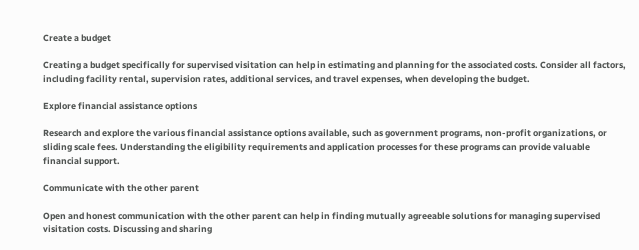Create a budget

Creating a budget specifically for supervised visitation can help in estimating and planning for the associated costs. Consider all factors, including facility rental, supervision rates, additional services, and travel expenses, when developing the budget.

Explore financial assistance options

Research and explore the various financial assistance options available, such as government programs, non-profit organizations, or sliding scale fees. Understanding the eligibility requirements and application processes for these programs can provide valuable financial support.

Communicate with the other parent

Open and honest communication with the other parent can help in finding mutually agreeable solutions for managing supervised visitation costs. Discussing and sharing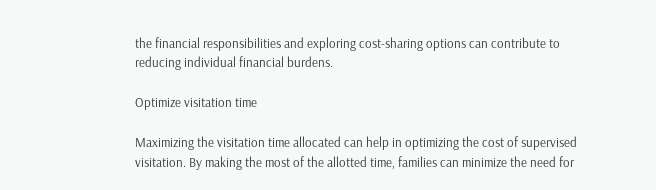the financial responsibilities and exploring cost-sharing options can contribute to reducing individual financial burdens.

Optimize visitation time

Maximizing the visitation time allocated can help in optimizing the cost of supervised visitation. By making the most of the allotted time, families can minimize the need for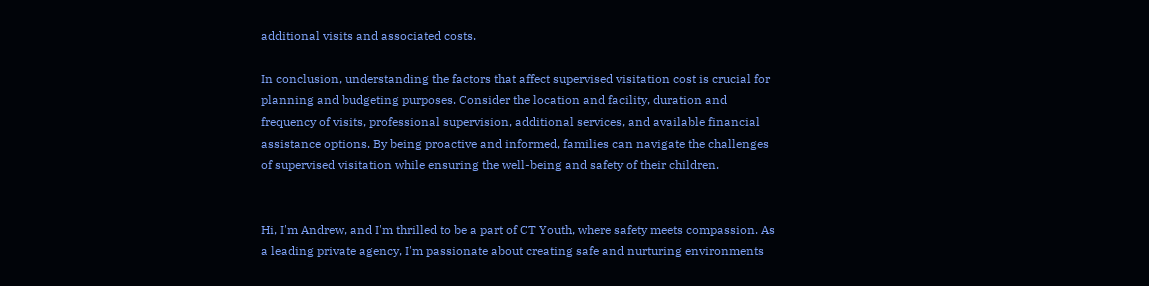additional visits and associated costs.

In conclusion, understanding the factors that affect supervised visitation cost is crucial for planning and budgeting purposes. Consider the location and facility, duration and frequency of visits, professional supervision, additional services, and available financial assistance options. By being proactive and informed, families can navigate the challenges of supervised visitation while ensuring the well-being and safety of their children.


Hi, I'm Andrew, and I'm thrilled to be a part of CT Youth, where safety meets compassion. As a leading private agency, I'm passionate about creating safe and nurturing environments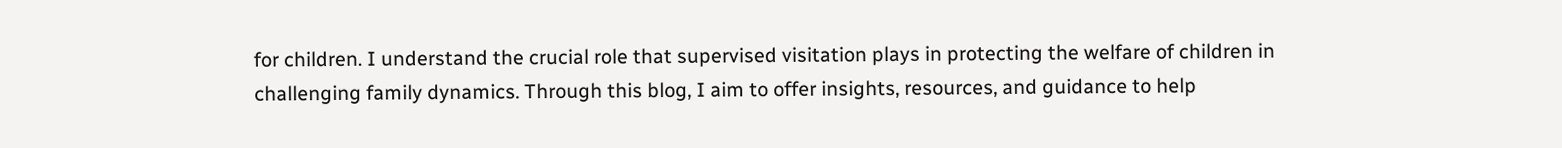for children. I understand the crucial role that supervised visitation plays in protecting the welfare of children in challenging family dynamics. Through this blog, I aim to offer insights, resources, and guidance to help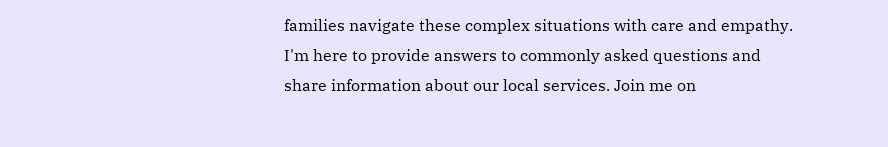families navigate these complex situations with care and empathy. I'm here to provide answers to commonly asked questions and share information about our local services. Join me on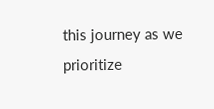this journey as we prioritize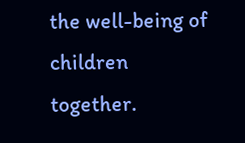the well-being of children together.